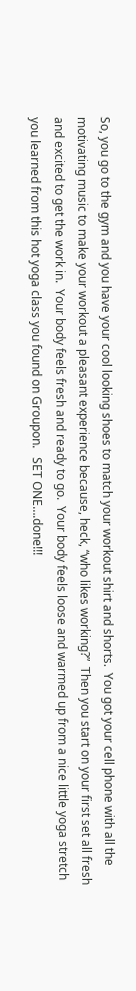So, you go to the gym and you have your cool looking shoes to match your workout shirt and shorts.  You got your cell phone with all the motivating music to make your workout a pleasant experience because, heck, “who likes working?”  Then you start on your first set all fresh and excited to get the work in.  Your body feels fresh and ready to go.  Your body feels loose and warmed up from a nice little yoga stretch you learned from this hot yoga class you found on Groupon.   SET ONE….done!!!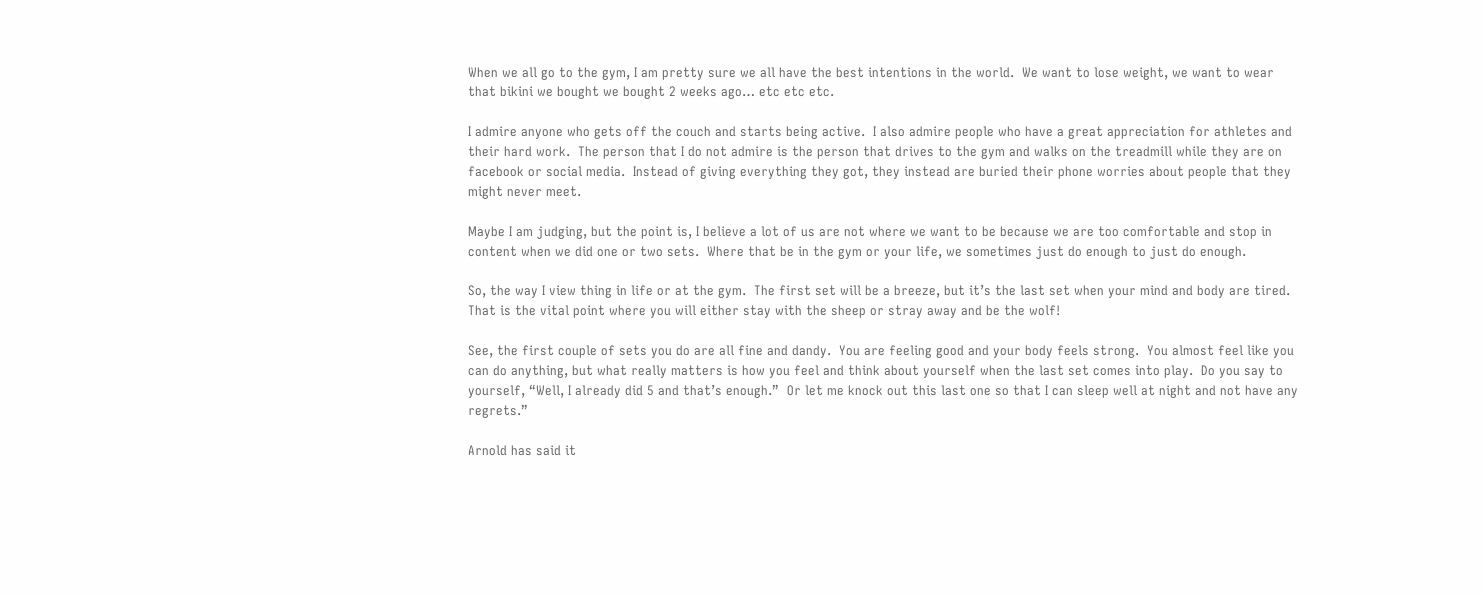When we all go to the gym, I am pretty sure we all have the best intentions in the world.  We want to lose weight, we want to wear that bikini we bought we bought 2 weeks ago… etc etc etc.

I admire anyone who gets off the couch and starts being active.  I also admire people who have a great appreciation for athletes and their hard work.  The person that I do not admire is the person that drives to the gym and walks on the treadmill while they are on facebook or social media.  Instead of giving everything they got, they instead are buried their phone worries about people that they might never meet.

Maybe I am judging, but the point is, I believe a lot of us are not where we want to be because we are too comfortable and stop in content when we did one or two sets.  Where that be in the gym or your life, we sometimes just do enough to just do enough.

So, the way I view thing in life or at the gym.  The first set will be a breeze, but it’s the last set when your mind and body are tired.  That is the vital point where you will either stay with the sheep or stray away and be the wolf!

See, the first couple of sets you do are all fine and dandy.  You are feeling good and your body feels strong.  You almost feel like you can do anything, but what really matters is how you feel and think about yourself when the last set comes into play.  Do you say to yourself, “Well, I already did 5 and that’s enough.”  Or let me knock out this last one so that I can sleep well at night and not have any regrets.”

Arnold has said it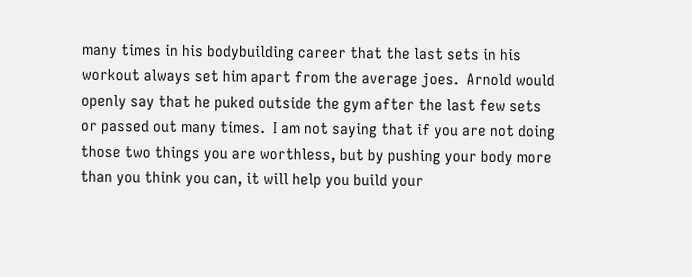many times in his bodybuilding career that the last sets in his workout always set him apart from the average joes.  Arnold would openly say that he puked outside the gym after the last few sets or passed out many times.  I am not saying that if you are not doing those two things you are worthless, but by pushing your body more than you think you can, it will help you build your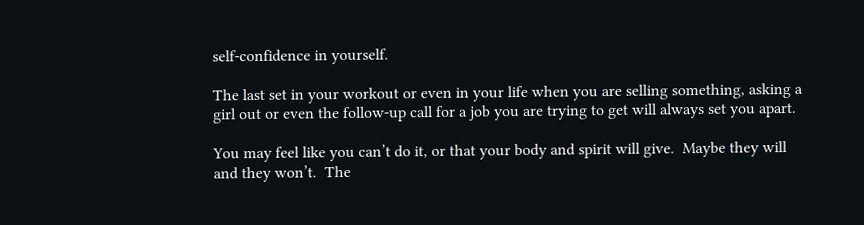self-confidence in yourself.

The last set in your workout or even in your life when you are selling something, asking a girl out or even the follow-up call for a job you are trying to get will always set you apart.

You may feel like you can’t do it, or that your body and spirit will give.  Maybe they will and they won’t.  The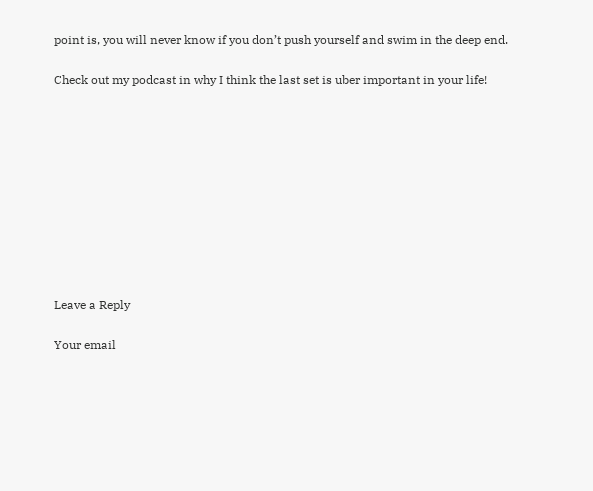point is, you will never know if you don’t push yourself and swim in the deep end.

Check out my podcast in why I think the last set is uber important in your life!










Leave a Reply

Your email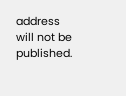address will not be published.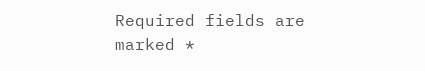Required fields are marked *